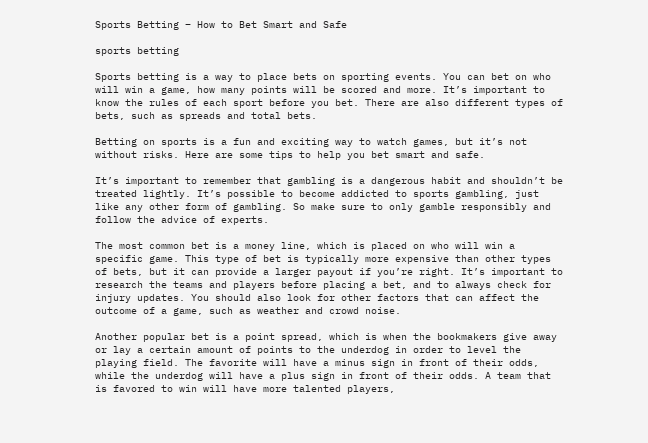Sports Betting – How to Bet Smart and Safe

sports betting

Sports betting is a way to place bets on sporting events. You can bet on who will win a game, how many points will be scored and more. It’s important to know the rules of each sport before you bet. There are also different types of bets, such as spreads and total bets.

Betting on sports is a fun and exciting way to watch games, but it’s not without risks. Here are some tips to help you bet smart and safe.

It’s important to remember that gambling is a dangerous habit and shouldn’t be treated lightly. It’s possible to become addicted to sports gambling, just like any other form of gambling. So make sure to only gamble responsibly and follow the advice of experts.

The most common bet is a money line, which is placed on who will win a specific game. This type of bet is typically more expensive than other types of bets, but it can provide a larger payout if you’re right. It’s important to research the teams and players before placing a bet, and to always check for injury updates. You should also look for other factors that can affect the outcome of a game, such as weather and crowd noise.

Another popular bet is a point spread, which is when the bookmakers give away or lay a certain amount of points to the underdog in order to level the playing field. The favorite will have a minus sign in front of their odds, while the underdog will have a plus sign in front of their odds. A team that is favored to win will have more talented players,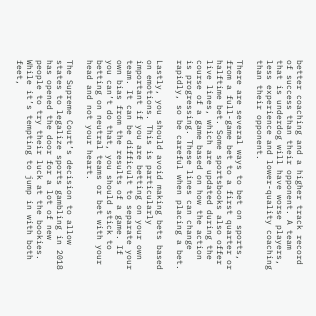better coaching and a higher track record of success than their opponent. A team that is underdog will have worse players, less experience and lower-quality coaching than their opponent.

There are several ways to bet on sports, from a full-game bet to a first quarter or halftime bet. Some sportsbooks also offer live lines, which are updated during the course of a game based on how the action is progressing. These lines can change rapidly, so be careful when placing a bet.

Lastly, you should avoid making bets based on emotions. This is particularly important if you are betting on your own team. It can be difficult to separate your own bias from the results of a game. If you can’t do that, you should stick to betting on neutral teams or bet with your head and not your heart.

The Supreme Court’s decision to allow states to legalize sports gambling in 2018 has opened the door for a lot of new people to try their luck at the bookies. While it’s tempting to jump in with both feet,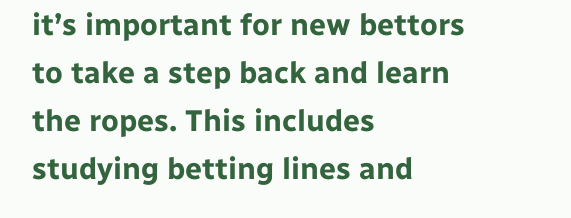it’s important for new bettors to take a step back and learn the ropes. This includes studying betting lines and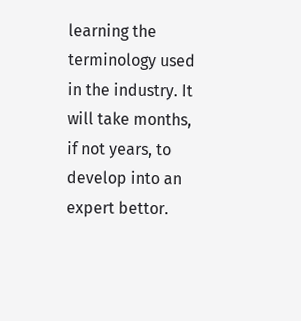learning the terminology used in the industry. It will take months, if not years, to develop into an expert bettor.